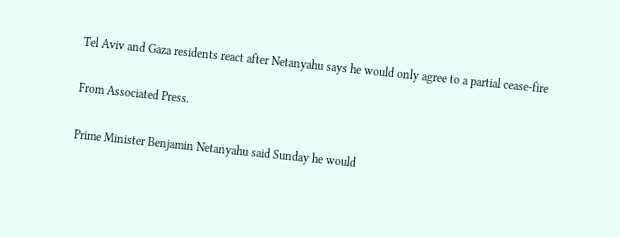Tel Aviv and Gaza residents react after Netanyahu says he would only agree to a partial cease-fire

From Associated Press.

Prime Minister Benjamin Netanyahu said Sunday he would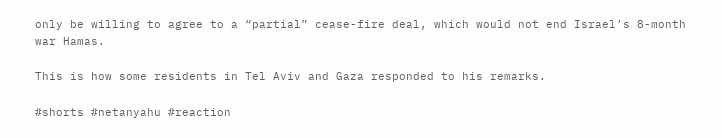only be willing to agree to a “partial” cease-fire deal, which would not end Israel’s 8-month war Hamas.

This is how some residents in Tel Aviv and Gaza responded to his remarks.

#shorts #netanyahu #reaction